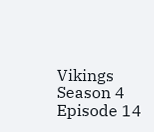Vikings Season 4 Episode 14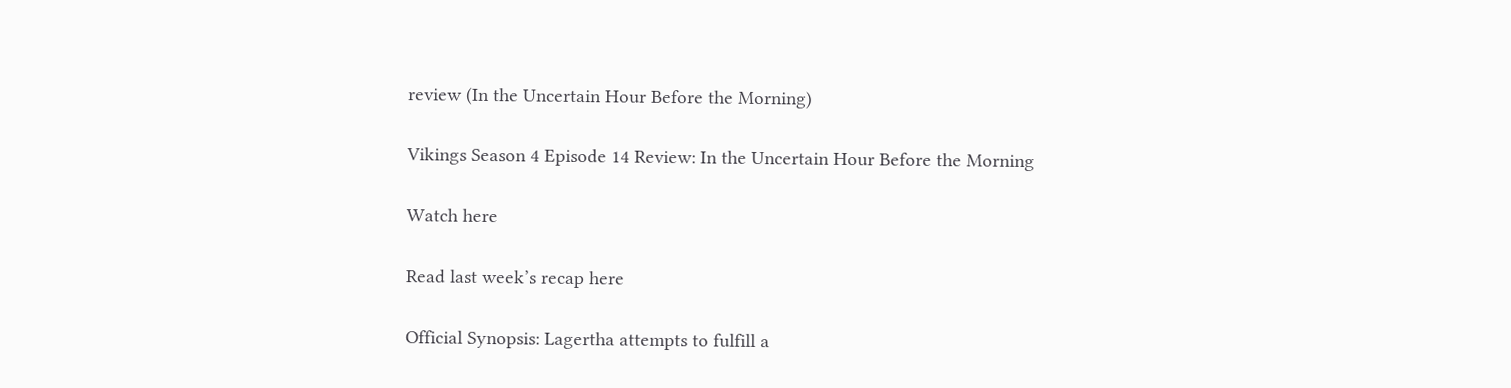review (In the Uncertain Hour Before the Morning)

Vikings Season 4 Episode 14 Review: In the Uncertain Hour Before the Morning

Watch here

Read last week’s recap here

Official Synopsis: Lagertha attempts to fulfill a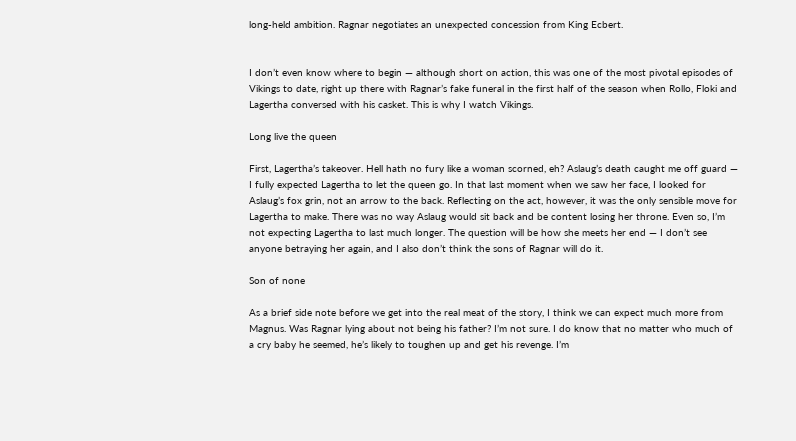long-held ambition. Ragnar negotiates an unexpected concession from King Ecbert.


I don’t even know where to begin — although short on action, this was one of the most pivotal episodes of Vikings to date, right up there with Ragnar’s fake funeral in the first half of the season when Rollo, Floki and Lagertha conversed with his casket. This is why I watch Vikings.

Long live the queen

First, Lagertha’s takeover. Hell hath no fury like a woman scorned, eh? Aslaug’s death caught me off guard — I fully expected Lagertha to let the queen go. In that last moment when we saw her face, I looked for Aslaug’s fox grin, not an arrow to the back. Reflecting on the act, however, it was the only sensible move for Lagertha to make. There was no way Aslaug would sit back and be content losing her throne. Even so, I’m not expecting Lagertha to last much longer. The question will be how she meets her end — I don’t see anyone betraying her again, and I also don’t think the sons of Ragnar will do it.

Son of none

As a brief side note before we get into the real meat of the story, I think we can expect much more from Magnus. Was Ragnar lying about not being his father? I’m not sure. I do know that no matter who much of a cry baby he seemed, he’s likely to toughen up and get his revenge. I’m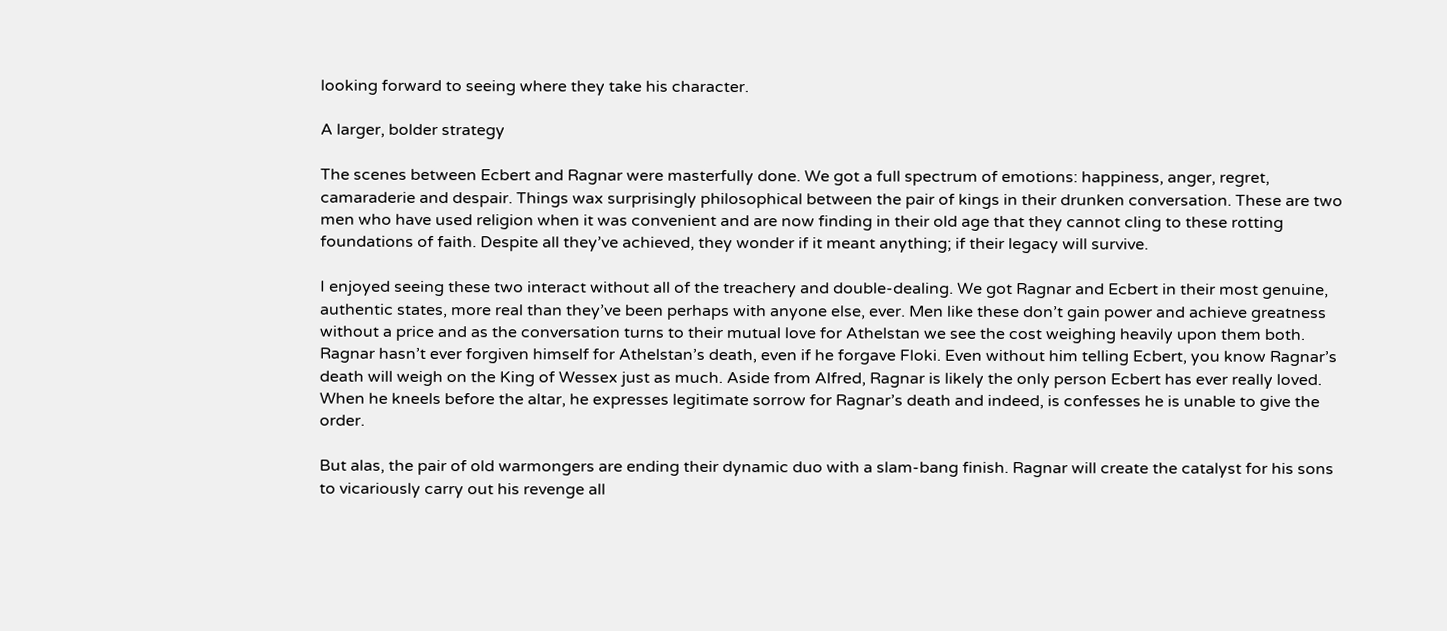looking forward to seeing where they take his character.

A larger, bolder strategy

The scenes between Ecbert and Ragnar were masterfully done. We got a full spectrum of emotions: happiness, anger, regret, camaraderie and despair. Things wax surprisingly philosophical between the pair of kings in their drunken conversation. These are two men who have used religion when it was convenient and are now finding in their old age that they cannot cling to these rotting foundations of faith. Despite all they’ve achieved, they wonder if it meant anything; if their legacy will survive.

I enjoyed seeing these two interact without all of the treachery and double-dealing. We got Ragnar and Ecbert in their most genuine, authentic states, more real than they’ve been perhaps with anyone else, ever. Men like these don’t gain power and achieve greatness without a price and as the conversation turns to their mutual love for Athelstan we see the cost weighing heavily upon them both. Ragnar hasn’t ever forgiven himself for Athelstan’s death, even if he forgave Floki. Even without him telling Ecbert, you know Ragnar’s death will weigh on the King of Wessex just as much. Aside from Alfred, Ragnar is likely the only person Ecbert has ever really loved. When he kneels before the altar, he expresses legitimate sorrow for Ragnar’s death and indeed, is confesses he is unable to give the order.

But alas, the pair of old warmongers are ending their dynamic duo with a slam-bang finish. Ragnar will create the catalyst for his sons to vicariously carry out his revenge all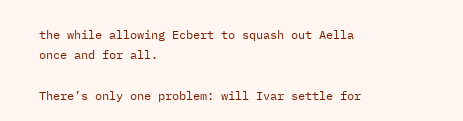the while allowing Ecbert to squash out Aella once and for all.

There’s only one problem: will Ivar settle for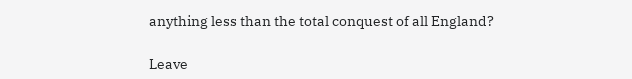anything less than the total conquest of all England?

Leave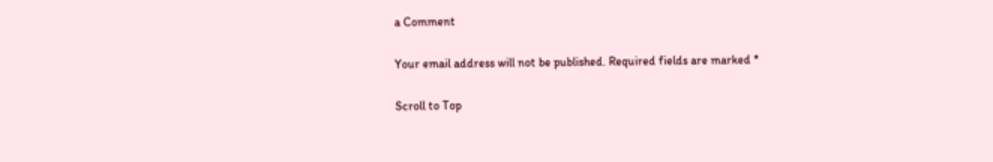a Comment

Your email address will not be published. Required fields are marked *

Scroll to Top